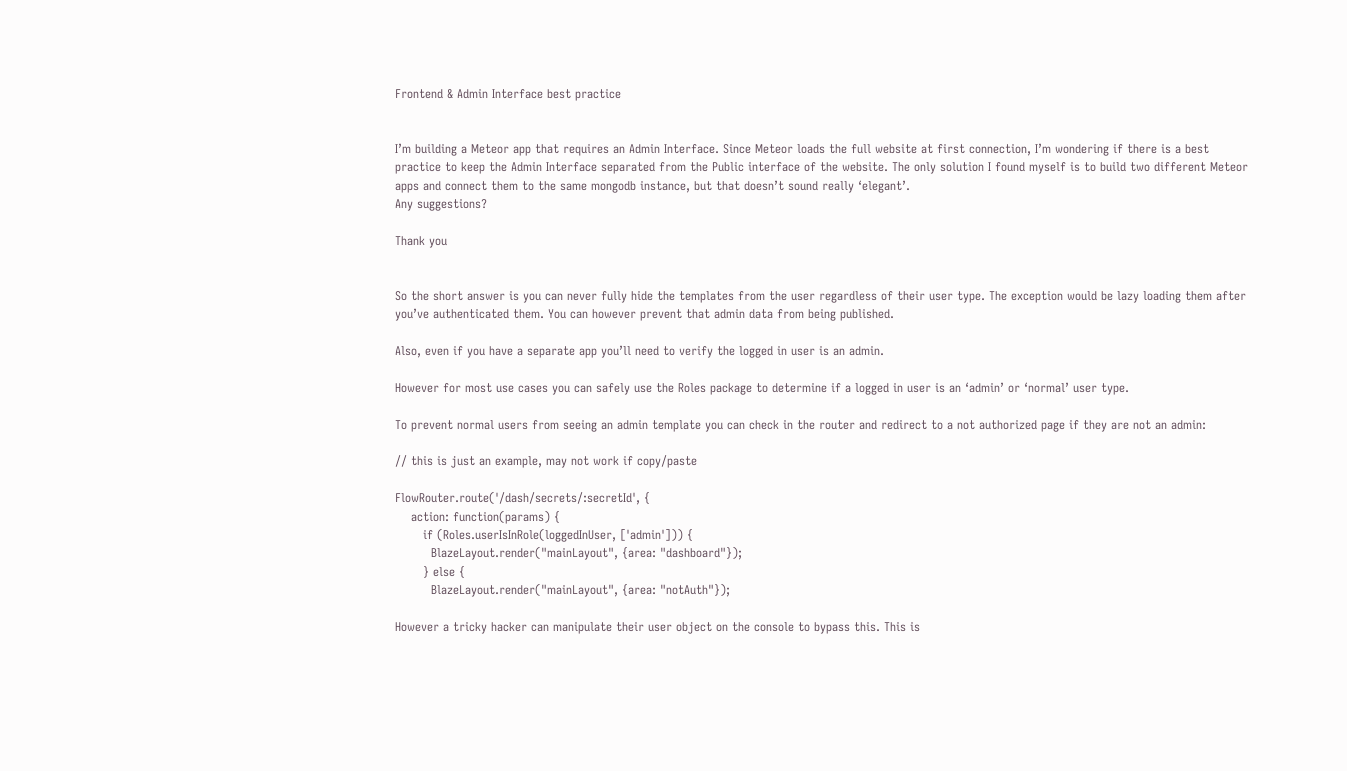Frontend & Admin Interface best practice


I’m building a Meteor app that requires an Admin Interface. Since Meteor loads the full website at first connection, I’m wondering if there is a best practice to keep the Admin Interface separated from the Public interface of the website. The only solution I found myself is to build two different Meteor apps and connect them to the same mongodb instance, but that doesn’t sound really ‘elegant’.
Any suggestions?

Thank you


So the short answer is you can never fully hide the templates from the user regardless of their user type. The exception would be lazy loading them after you’ve authenticated them. You can however prevent that admin data from being published.

Also, even if you have a separate app you’ll need to verify the logged in user is an admin.

However for most use cases you can safely use the Roles package to determine if a logged in user is an ‘admin’ or ‘normal’ user type.

To prevent normal users from seeing an admin template you can check in the router and redirect to a not authorized page if they are not an admin:

// this is just an example, may not work if copy/paste

FlowRouter.route('/dash/secrets/:secretId', {
    action: function(params) {
       if (Roles.userIsInRole(loggedInUser, ['admin'])) {
         BlazeLayout.render("mainLayout", {area: "dashboard"});
       } else {
         BlazeLayout.render("mainLayout", {area: "notAuth"});

However a tricky hacker can manipulate their user object on the console to bypass this. This is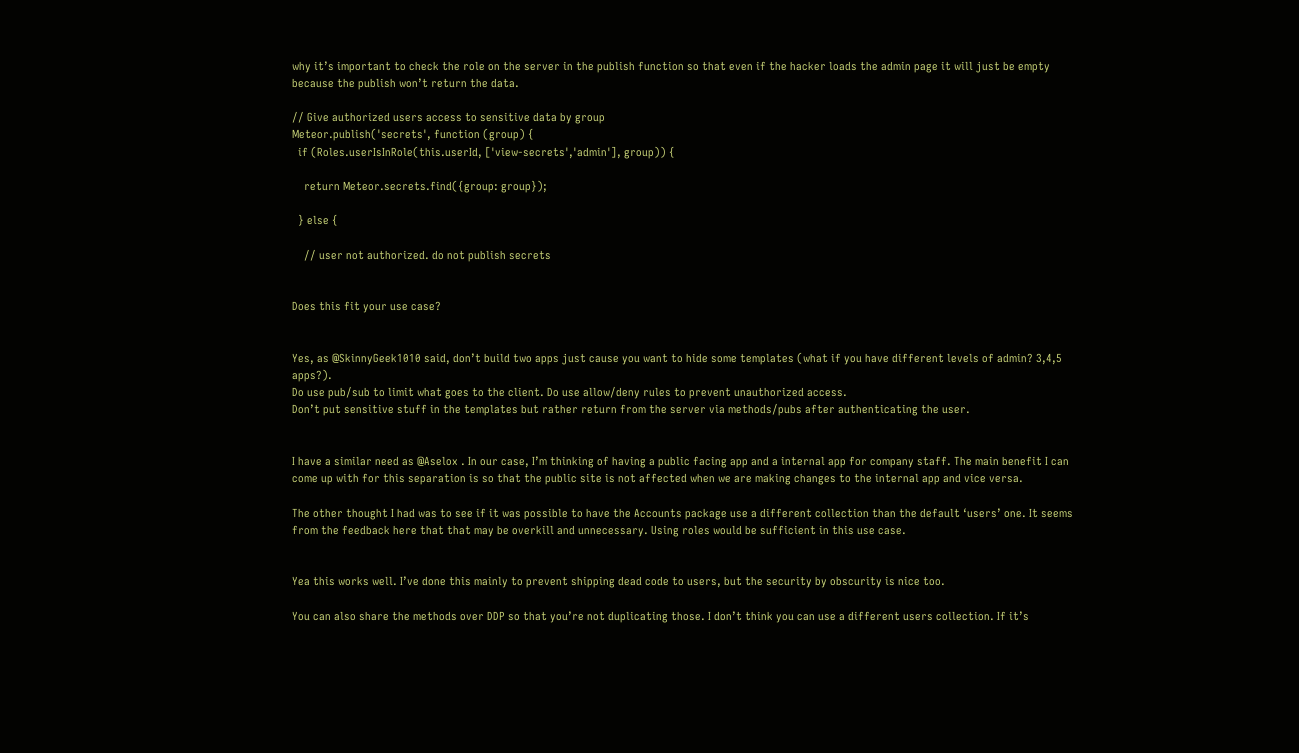why it’s important to check the role on the server in the publish function so that even if the hacker loads the admin page it will just be empty because the publish won’t return the data.

// Give authorized users access to sensitive data by group
Meteor.publish('secrets', function (group) {
  if (Roles.userIsInRole(this.userId, ['view-secrets','admin'], group)) {

    return Meteor.secrets.find({group: group});

  } else {

    // user not authorized. do not publish secrets


Does this fit your use case?


Yes, as @SkinnyGeek1010 said, don’t build two apps just cause you want to hide some templates (what if you have different levels of admin? 3,4,5 apps?).
Do use pub/sub to limit what goes to the client. Do use allow/deny rules to prevent unauthorized access.
Don’t put sensitive stuff in the templates but rather return from the server via methods/pubs after authenticating the user.


I have a similar need as @Aselox . In our case, I’m thinking of having a public facing app and a internal app for company staff. The main benefit I can come up with for this separation is so that the public site is not affected when we are making changes to the internal app and vice versa.

The other thought I had was to see if it was possible to have the Accounts package use a different collection than the default ‘users’ one. It seems from the feedback here that that may be overkill and unnecessary. Using roles would be sufficient in this use case.


Yea this works well. I’ve done this mainly to prevent shipping dead code to users, but the security by obscurity is nice too.

You can also share the methods over DDP so that you’re not duplicating those. I don’t think you can use a different users collection. If it’s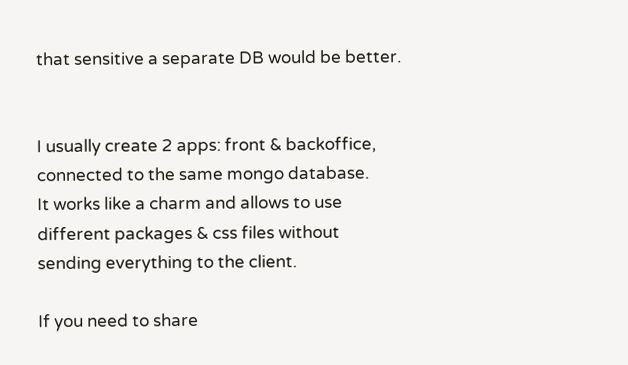that sensitive a separate DB would be better.


I usually create 2 apps: front & backoffice, connected to the same mongo database.
It works like a charm and allows to use different packages & css files without sending everything to the client.

If you need to share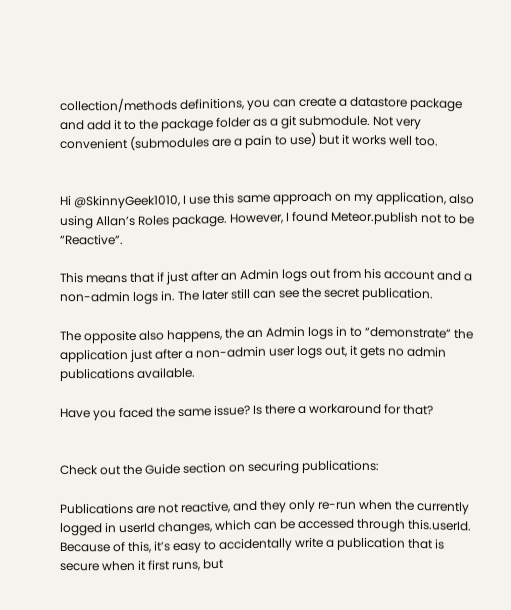collection/methods definitions, you can create a datastore package and add it to the package folder as a git submodule. Not very convenient (submodules are a pain to use) but it works well too.


Hi @SkinnyGeek1010, I use this same approach on my application, also using Allan’s Roles package. However, I found Meteor.publish not to be “Reactive”.

This means that if just after an Admin logs out from his account and a non-admin logs in. The later still can see the secret publication.

The opposite also happens, the an Admin logs in to “demonstrate” the application just after a non-admin user logs out, it gets no admin publications available.

Have you faced the same issue? Is there a workaround for that?


Check out the Guide section on securing publications:

Publications are not reactive, and they only re-run when the currently logged in userId changes, which can be accessed through this.userId. Because of this, it’s easy to accidentally write a publication that is secure when it first runs, but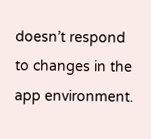doesn’t respond to changes in the app environment.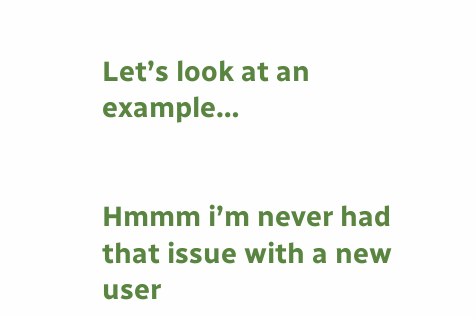Let’s look at an example…


Hmmm i’m never had that issue with a new user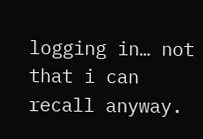logging in… not that i can recall anyway.